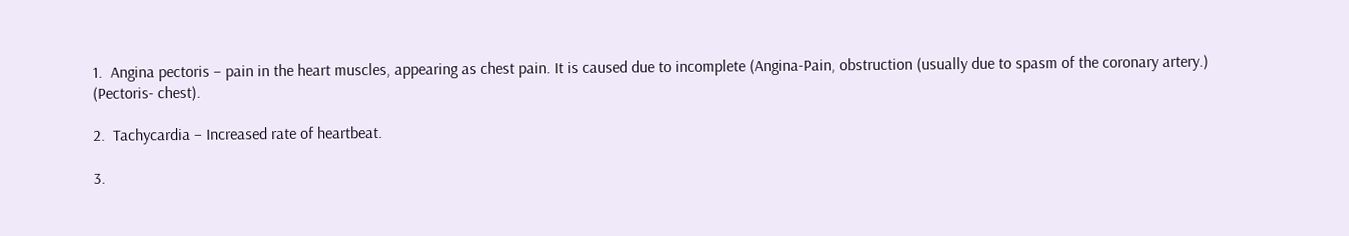1.  Angina pectoris – pain in the heart muscles, appearing as chest pain. It is caused due to incomplete (Angina-Pain, obstruction (usually due to spasm of the coronary artery.) (Pectoris- chest).

2.  Tachycardia – Increased rate of heartbeat.

3.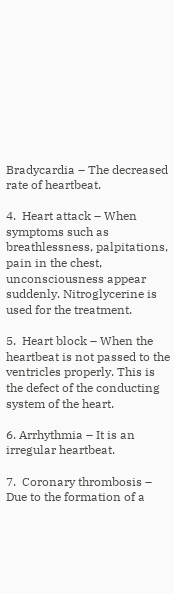Bradycardia – The decreased rate of heartbeat.

4.  Heart attack – When symptoms such as breathlessness, palpitations, pain in the chest, unconsciousness appear suddenly. Nitroglycerine is used for the treatment.

5.  Heart block – When the heartbeat is not passed to the ventricles properly. This is the defect of the conducting system of the heart.

6. Arrhythmia – It is an irregular heartbeat.

7.  Coronary thrombosis – Due to the formation of a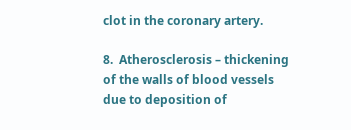clot in the coronary artery.

8.  Atherosclerosis – thickening of the walls of blood vessels due to deposition of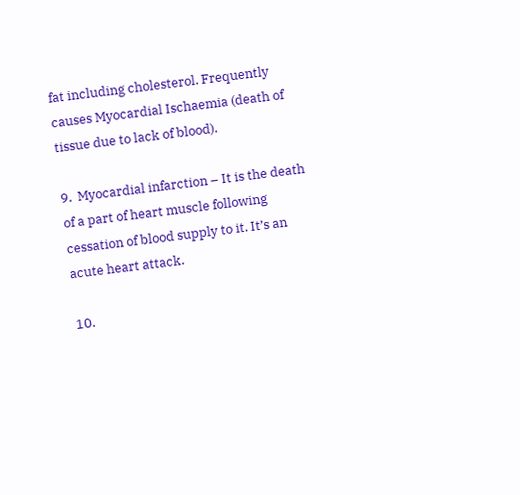fat including cholesterol. Frequently causes Myocardial Ischaemia (death of tissue due to lack of blood).

9.  Myocardial infarction – It is the death of a part of heart muscle following cessation of blood supply to it. It’s an acute heart attack.

10.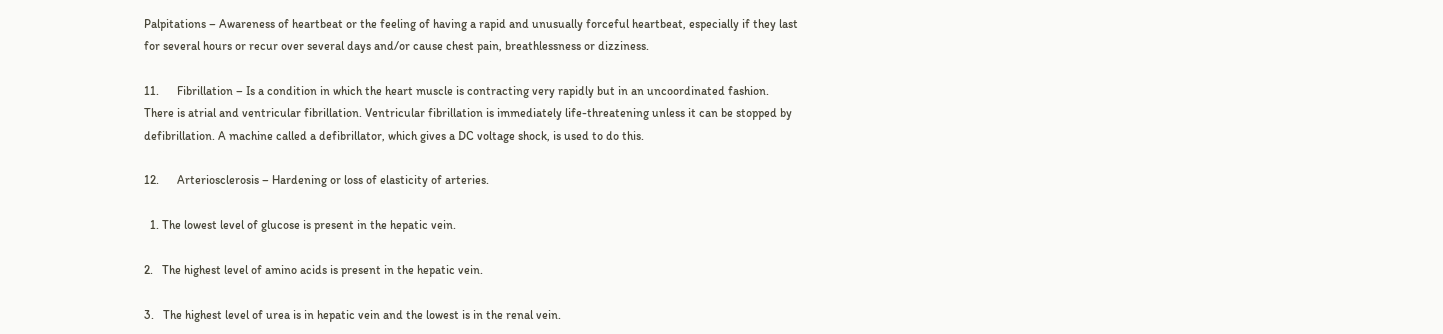Palpitations – Awareness of heartbeat or the feeling of having a rapid and unusually forceful heartbeat, especially if they last for several hours or recur over several days and/or cause chest pain, breathlessness or dizziness.

11.      Fibrillation – Is a condition in which the heart muscle is contracting very rapidly but in an uncoordinated fashion. There is atrial and ventricular fibrillation. Ventricular fibrillation is immediately life-threatening unless it can be stopped by defibrillation. A machine called a defibrillator, which gives a DC voltage shock, is used to do this.

12.      Arteriosclerosis – Hardening or loss of elasticity of arteries.

  1. The lowest level of glucose is present in the hepatic vein.

2.   The highest level of amino acids is present in the hepatic vein.

3.   The highest level of urea is in hepatic vein and the lowest is in the renal vein.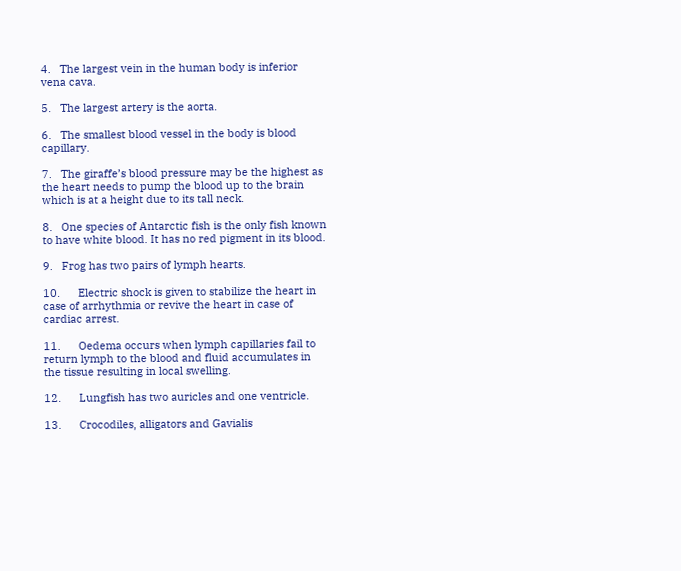4.   The largest vein in the human body is inferior vena cava.

5.   The largest artery is the aorta.

6.   The smallest blood vessel in the body is blood capillary.

7.   The giraffe’s blood pressure may be the highest as the heart needs to pump the blood up to the brain which is at a height due to its tall neck.

8.   One species of Antarctic fish is the only fish known to have white blood. It has no red pigment in its blood.

9.   Frog has two pairs of lymph hearts.

10.      Electric shock is given to stabilize the heart in case of arrhythmia or revive the heart in case of cardiac arrest.

11.      Oedema occurs when lymph capillaries fail to return lymph to the blood and fluid accumulates in the tissue resulting in local swelling.

12.      Lungfish has two auricles and one ventricle.

13.      Crocodiles, alligators and Gavialis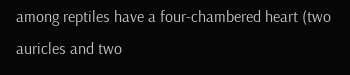among reptiles have a four-chambered heart (two auricles and two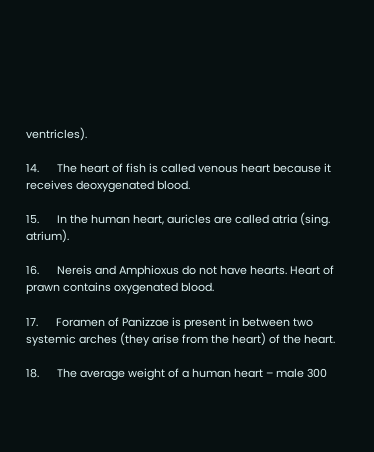ventricles).

14.      The heart of fish is called venous heart because it receives deoxygenated blood.

15.      In the human heart, auricles are called atria (sing. atrium).

16.      Nereis and Amphioxus do not have hearts. Heart of prawn contains oxygenated blood.

17.      Foramen of Panizzae is present in between two systemic arches (they arise from the heart) of the heart.

18.      The average weight of a human heart – male 300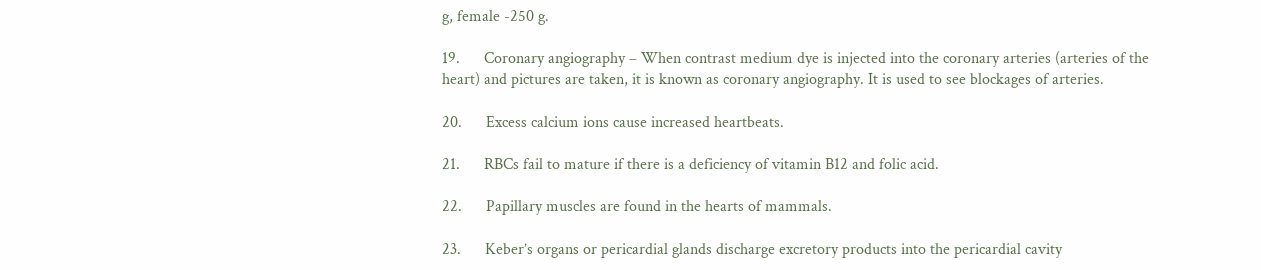g, female -250 g.

19.      Coronary angiography – When contrast medium dye is injected into the coronary arteries (arteries of the heart) and pictures are taken, it is known as coronary angiography. It is used to see blockages of arteries.

20.      Excess calcium ions cause increased heartbeats.

21.      RBCs fail to mature if there is a deficiency of vitamin B12 and folic acid.

22.      Papillary muscles are found in the hearts of mammals.

23.      Keber’s organs or pericardial glands discharge excretory products into the pericardial cavity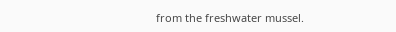from the freshwater mussel.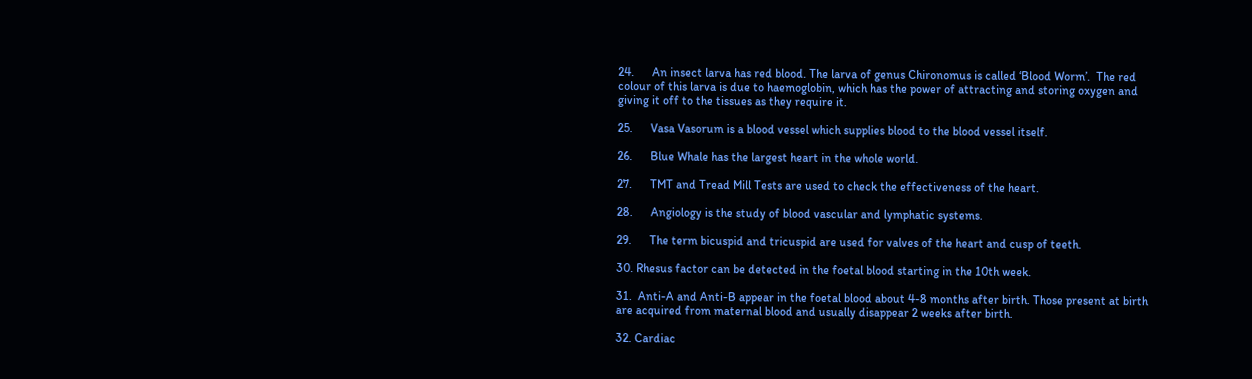24.      An insect larva has red blood. The larva of genus Chironomus is called ‘Blood Worm’.  The red colour of this larva is due to haemoglobin, which has the power of attracting and storing oxygen and giving it off to the tissues as they require it.

25.      Vasa Vasorum is a blood vessel which supplies blood to the blood vessel itself.

26.      Blue Whale has the largest heart in the whole world.

27.      TMT and Tread Mill Tests are used to check the effectiveness of the heart.

28.      Angiology is the study of blood vascular and lymphatic systems.

29.      The term bicuspid and tricuspid are used for valves of the heart and cusp of teeth.

30. Rhesus factor can be detected in the foetal blood starting in the 10th week.

31.  Anti-A and Anti-B appear in the foetal blood about 4-8 months after birth. Those present at birth are acquired from maternal blood and usually disappear 2 weeks after birth.

32. Cardiac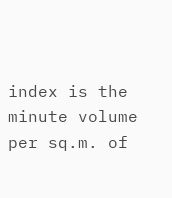index is the minute volume per sq.m. of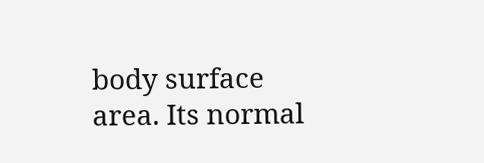body surface area. Its normal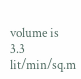volume is 3.3 lit/min/sq.m